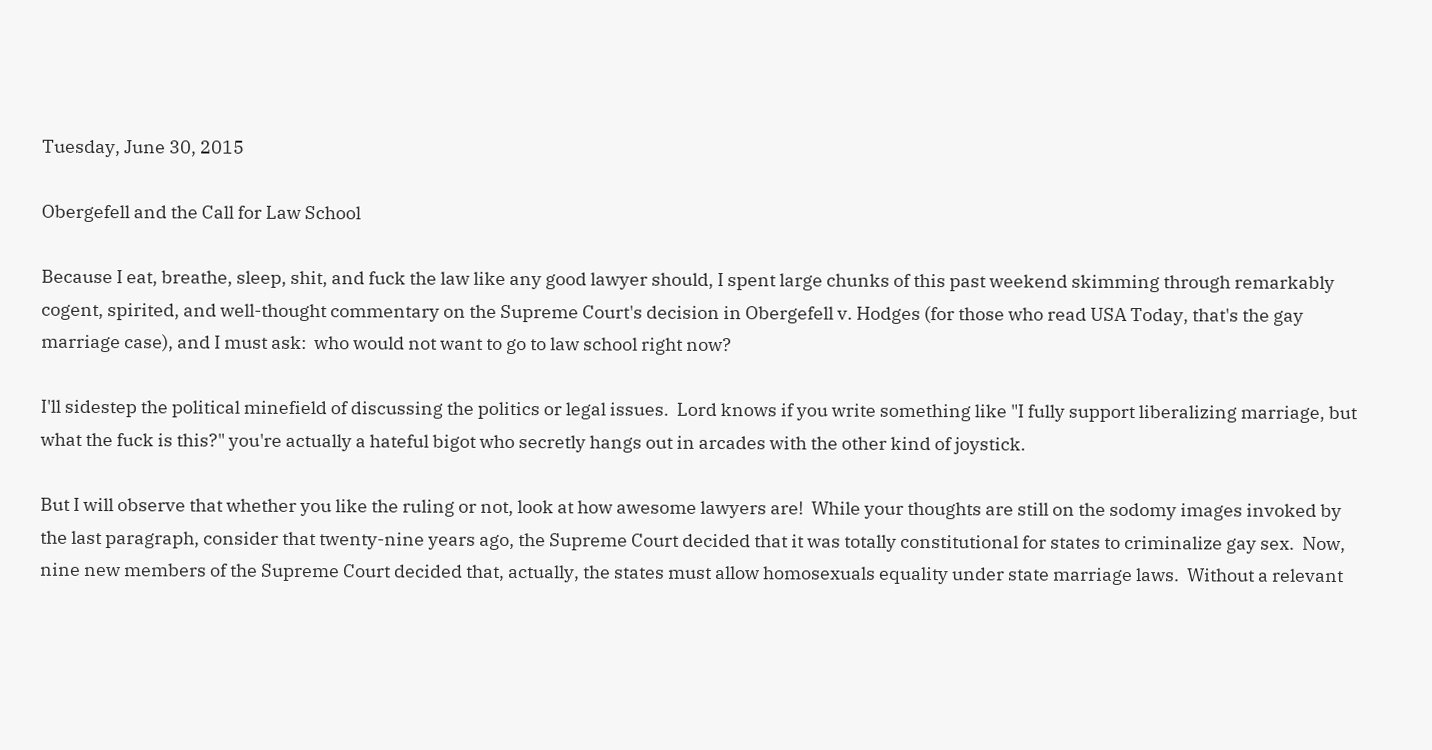Tuesday, June 30, 2015

Obergefell and the Call for Law School

Because I eat, breathe, sleep, shit, and fuck the law like any good lawyer should, I spent large chunks of this past weekend skimming through remarkably cogent, spirited, and well-thought commentary on the Supreme Court's decision in Obergefell v. Hodges (for those who read USA Today, that's the gay marriage case), and I must ask:  who would not want to go to law school right now?

I'll sidestep the political minefield of discussing the politics or legal issues.  Lord knows if you write something like "I fully support liberalizing marriage, but what the fuck is this?" you're actually a hateful bigot who secretly hangs out in arcades with the other kind of joystick.

But I will observe that whether you like the ruling or not, look at how awesome lawyers are!  While your thoughts are still on the sodomy images invoked by the last paragraph, consider that twenty-nine years ago, the Supreme Court decided that it was totally constitutional for states to criminalize gay sex.  Now, nine new members of the Supreme Court decided that, actually, the states must allow homosexuals equality under state marriage laws.  Without a relevant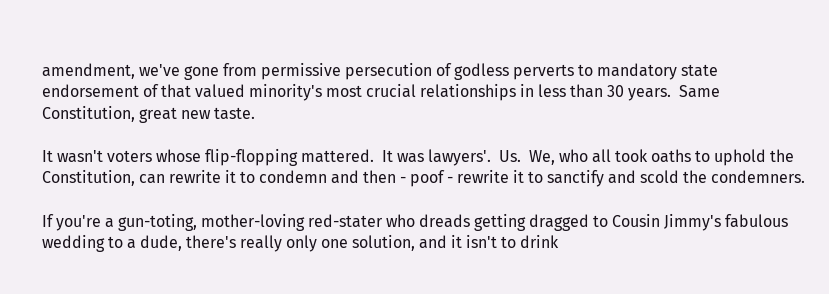amendment, we've gone from permissive persecution of godless perverts to mandatory state endorsement of that valued minority's most crucial relationships in less than 30 years.  Same Constitution, great new taste.

It wasn't voters whose flip-flopping mattered.  It was lawyers'.  Us.  We, who all took oaths to uphold the Constitution, can rewrite it to condemn and then - poof - rewrite it to sanctify and scold the condemners.

If you're a gun-toting, mother-loving red-stater who dreads getting dragged to Cousin Jimmy's fabulous wedding to a dude, there's really only one solution, and it isn't to drink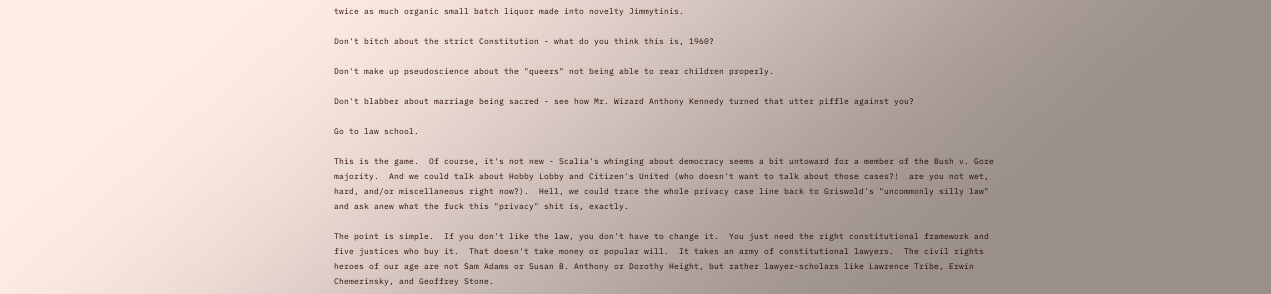twice as much organic small batch liquor made into novelty Jimmytinis.

Don't bitch about the strict Constitution - what do you think this is, 1960?

Don't make up pseudoscience about the "queers" not being able to rear children properly.

Don't blabber about marriage being sacred - see how Mr. Wizard Anthony Kennedy turned that utter piffle against you?

Go to law school.

This is the game.  Of course, it's not new - Scalia's whinging about democracy seems a bit untoward for a member of the Bush v. Gore majority.  And we could talk about Hobby Lobby and Citizen's United (who doesn't want to talk about those cases?!  are you not wet, hard, and/or miscellaneous right now?).  Hell, we could trace the whole privacy case line back to Griswold's "uncommonly silly law" and ask anew what the fuck this "privacy" shit is, exactly.

The point is simple.  If you don't like the law, you don't have to change it.  You just need the right constitutional framework and five justices who buy it.  That doesn't take money or popular will.  It takes an army of constitutional lawyers.  The civil rights heroes of our age are not Sam Adams or Susan B. Anthony or Dorothy Height, but rather lawyer-scholars like Lawrence Tribe, Erwin Chemerinsky, and Geoffrey Stone.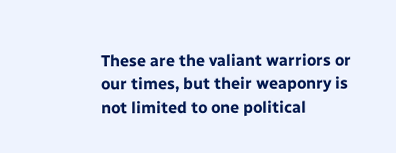These are the valiant warriors or our times, but their weaponry is not limited to one political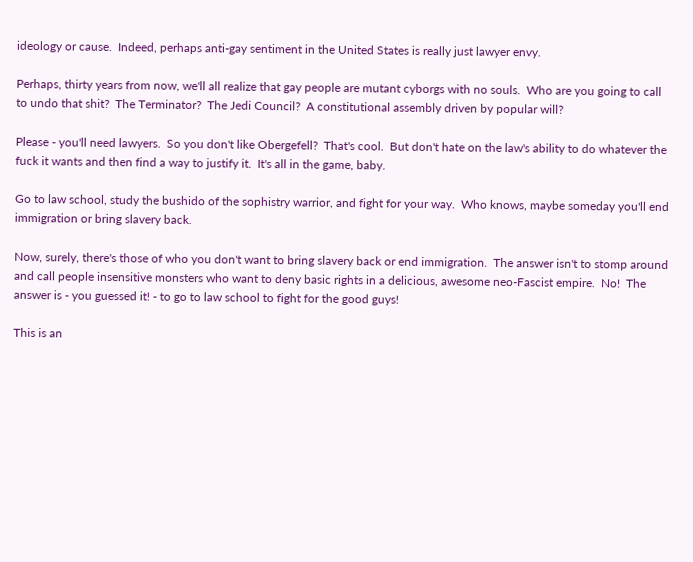ideology or cause.  Indeed, perhaps anti-gay sentiment in the United States is really just lawyer envy.

Perhaps, thirty years from now, we'll all realize that gay people are mutant cyborgs with no souls.  Who are you going to call to undo that shit?  The Terminator?  The Jedi Council?  A constitutional assembly driven by popular will?

Please - you'll need lawyers.  So you don't like Obergefell?  That's cool.  But don't hate on the law's ability to do whatever the fuck it wants and then find a way to justify it.  It's all in the game, baby.

Go to law school, study the bushido of the sophistry warrior, and fight for your way.  Who knows, maybe someday you'll end immigration or bring slavery back.

Now, surely, there's those of who you don't want to bring slavery back or end immigration.  The answer isn't to stomp around and call people insensitive monsters who want to deny basic rights in a delicious, awesome neo-Fascist empire.  No!  The answer is - you guessed it! - to go to law school to fight for the good guys!

This is an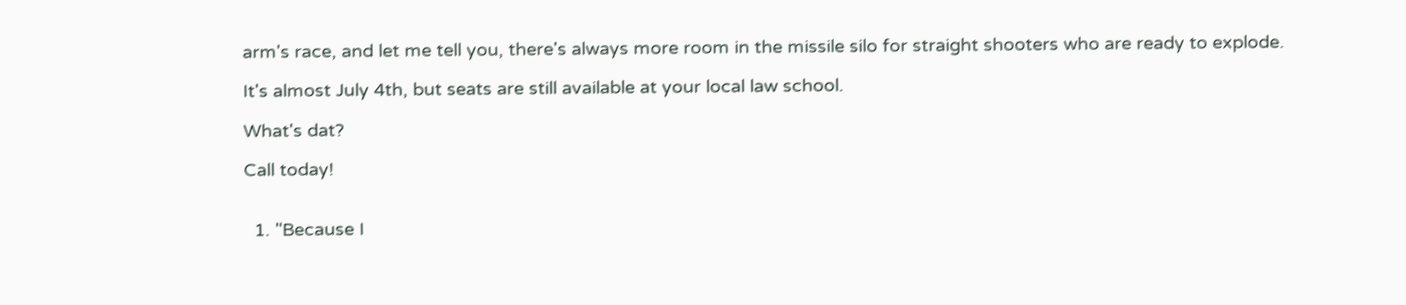arm's race, and let me tell you, there's always more room in the missile silo for straight shooters who are ready to explode.

It's almost July 4th, but seats are still available at your local law school.

What's dat?

Call today!


  1. "Because I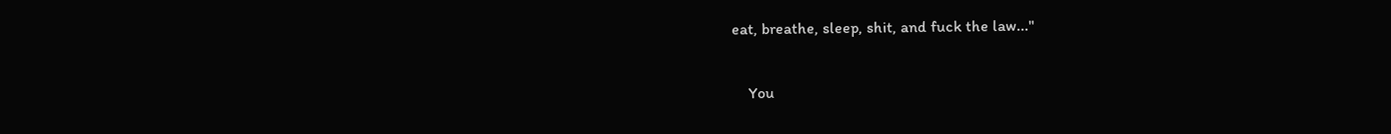eat, breathe, sleep, shit, and fuck the law..."

    You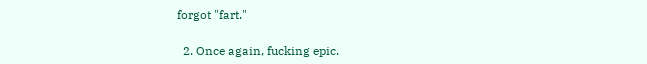forgot "fart."

  2. Once again, fucking epic.